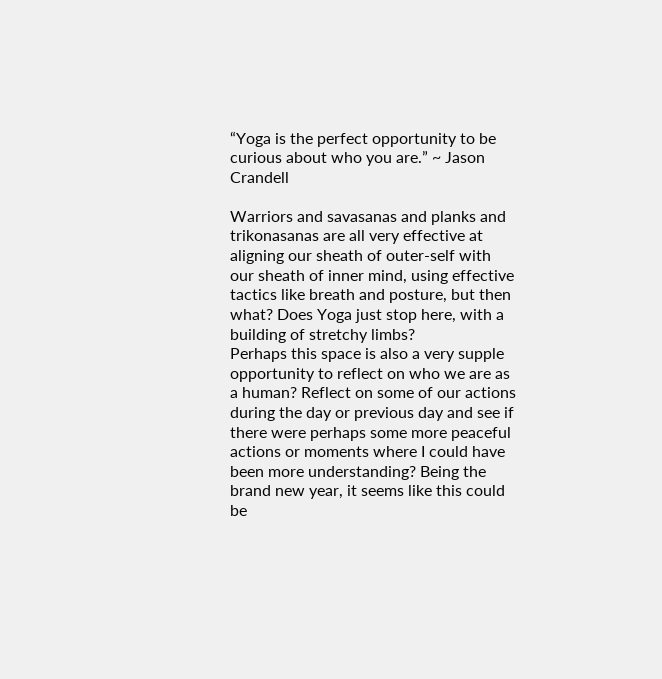“Yoga is the perfect opportunity to be curious about who you are.” ~ Jason Crandell

Warriors and savasanas and planks and trikonasanas are all very effective at aligning our sheath of outer-self with our sheath of inner mind, using effective tactics like breath and posture, but then what? Does Yoga just stop here, with a building of stretchy limbs?
Perhaps this space is also a very supple opportunity to reflect on who we are as a human? Reflect on some of our actions during the day or previous day and see if there were perhaps some more peaceful actions or moments where I could have been more understanding? Being the brand new year, it seems like this could be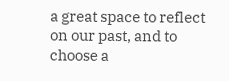a great space to reflect on our past, and to choose a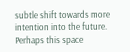subtle shift towards more intention into the future.
Perhaps this space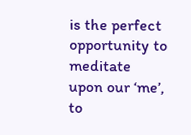is the perfect opportunity to meditate upon our ‘me’, to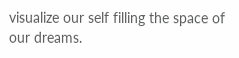visualize our self filling the space of our dreams.